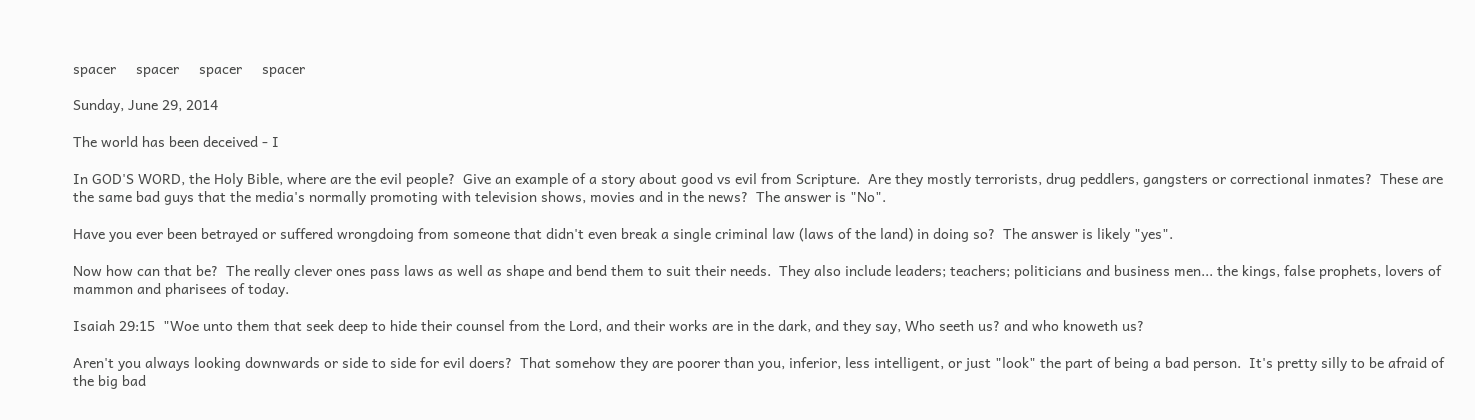spacer     spacer     spacer     spacer

Sunday, June 29, 2014

The world has been deceived - I

In GOD'S WORD, the Holy Bible, where are the evil people?  Give an example of a story about good vs evil from Scripture.  Are they mostly terrorists, drug peddlers, gangsters or correctional inmates?  These are the same bad guys that the media's normally promoting with television shows, movies and in the news?  The answer is "No".

Have you ever been betrayed or suffered wrongdoing from someone that didn't even break a single criminal law (laws of the land) in doing so?  The answer is likely "yes".

Now how can that be?  The really clever ones pass laws as well as shape and bend them to suit their needs.  They also include leaders; teachers; politicians and business men... the kings, false prophets, lovers of mammon and pharisees of today.

Isaiah 29:15  "Woe unto them that seek deep to hide their counsel from the Lord, and their works are in the dark, and they say, Who seeth us? and who knoweth us?

Aren't you always looking downwards or side to side for evil doers?  That somehow they are poorer than you, inferior, less intelligent, or just "look" the part of being a bad person.  It's pretty silly to be afraid of the big bad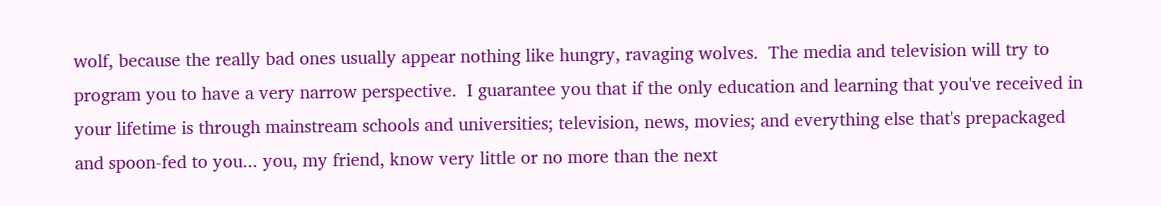wolf, because the really bad ones usually appear nothing like hungry, ravaging wolves.  The media and television will try to program you to have a very narrow perspective.  I guarantee you that if the only education and learning that you've received in your lifetime is through mainstream schools and universities; television, news, movies; and everything else that's prepackaged and spoon-fed to you... you, my friend, know very little or no more than the next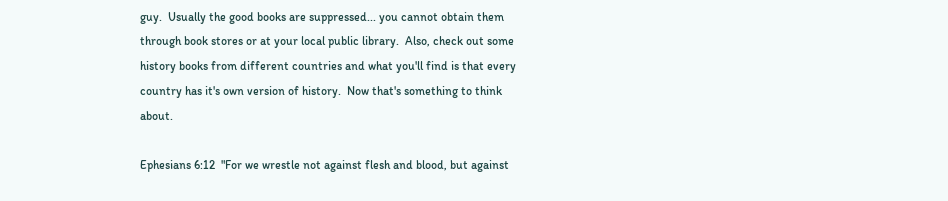guy.  Usually the good books are suppressed... you cannot obtain them through book stores or at your local public library.  Also, check out some history books from different countries and what you'll find is that every country has it's own version of history.  Now that's something to think about.

Ephesians 6:12  "For we wrestle not against flesh and blood, but against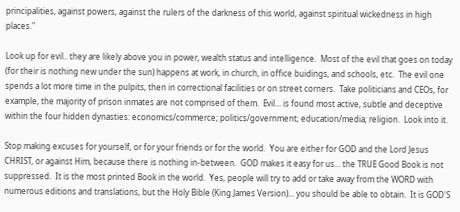principalities, against powers, against the rulers of the darkness of this world, against spiritual wickedness in high places."

Look up for evil.. they are likely above you in power, wealth status and intelligence.  Most of the evil that goes on today (for their is nothing new under the sun) happens at work, in church, in office buidings, and schools, etc.  The evil one spends a lot more time in the pulpits, then in correctional facilities or on street corners.  Take politicians and CEOs, for example, the majority of prison inmates are not comprised of them.  Evil... is found most active, subtle and deceptive within the four hidden dynasties: economics/commerce; politics/government; education/media; religion.  Look into it.

Stop making excuses for yourself, or for your friends or for the world.  You are either for GOD and the Lord Jesus CHRIST, or against Him, because there is nothing in-between.  GOD makes it easy for us... the TRUE Good Book is not suppressed.  It is the most printed Book in the world.  Yes, people will try to add or take away from the WORD with numerous editions and translations, but the Holy Bible (King James Version)... you should be able to obtain.  It is GOD'S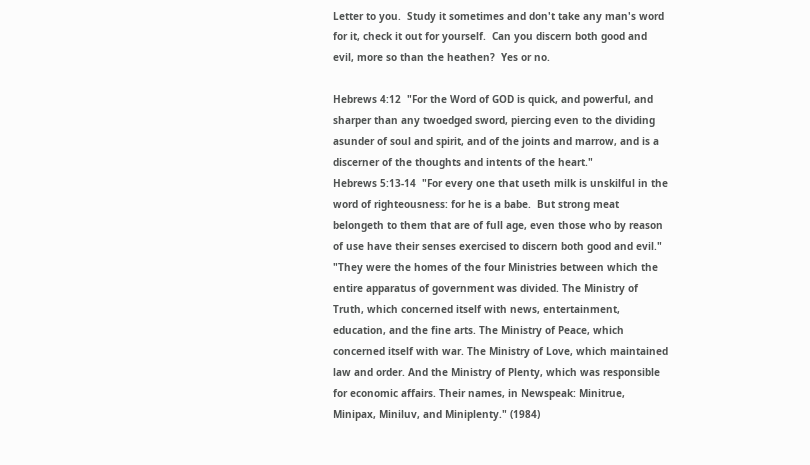Letter to you.  Study it sometimes and don't take any man's word for it, check it out for yourself.  Can you discern both good and evil, more so than the heathen?  Yes or no.

Hebrews 4:12  "For the Word of GOD is quick, and powerful, and sharper than any twoedged sword, piercing even to the dividing asunder of soul and spirit, and of the joints and marrow, and is a discerner of the thoughts and intents of the heart."
Hebrews 5:13-14  "For every one that useth milk is unskilful in the word of righteousness: for he is a babe.  But strong meat belongeth to them that are of full age, even those who by reason of use have their senses exercised to discern both good and evil."
"They were the homes of the four Ministries between which the entire apparatus of government was divided. The Ministry of Truth, which concerned itself with news, entertainment, education, and the fine arts. The Ministry of Peace, which concerned itself with war. The Ministry of Love, which maintained law and order. And the Ministry of Plenty, which was responsible for economic affairs. Their names, in Newspeak: Minitrue, Minipax, Miniluv, and Miniplenty." (1984)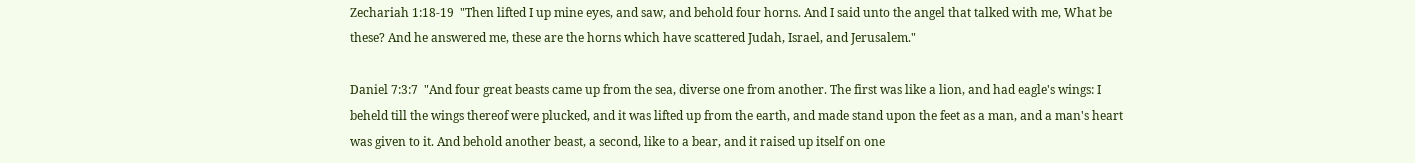Zechariah 1:18-19  "Then lifted I up mine eyes, and saw, and behold four horns. And I said unto the angel that talked with me, What be these? And he answered me, these are the horns which have scattered Judah, Israel, and Jerusalem."

Daniel 7:3:7  "And four great beasts came up from the sea, diverse one from another. The first was like a lion, and had eagle's wings: I beheld till the wings thereof were plucked, and it was lifted up from the earth, and made stand upon the feet as a man, and a man's heart was given to it. And behold another beast, a second, like to a bear, and it raised up itself on one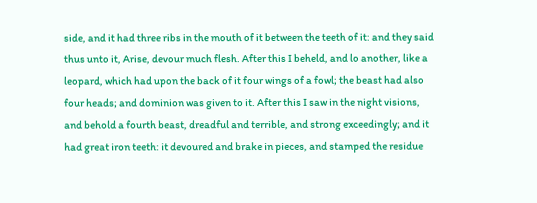side, and it had three ribs in the mouth of it between the teeth of it: and they said thus unto it, Arise, devour much flesh. After this I beheld, and lo another, like a leopard, which had upon the back of it four wings of a fowl; the beast had also four heads; and dominion was given to it. After this I saw in the night visions, and behold a fourth beast, dreadful and terrible, and strong exceedingly; and it had great iron teeth: it devoured and brake in pieces, and stamped the residue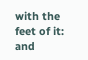with the feet of it: and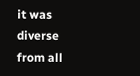it was diverse from all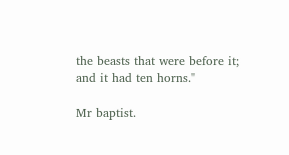the beasts that were before it; and it had ten horns."

Mr baptist.